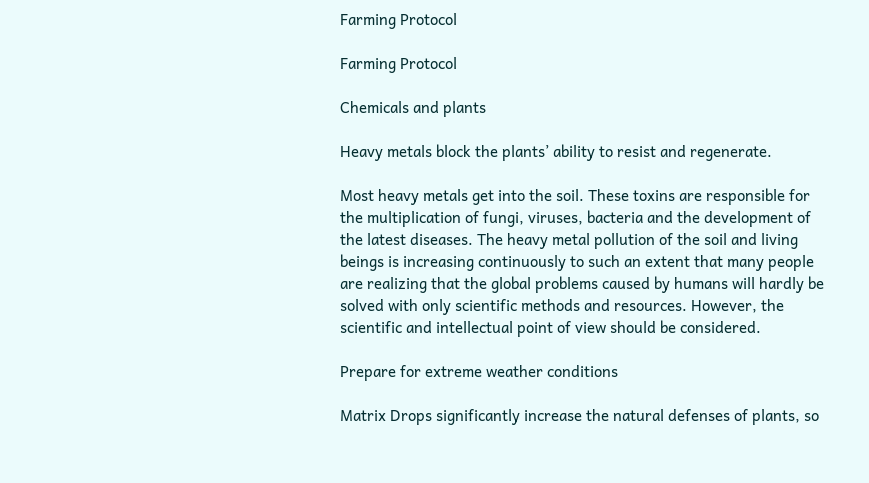Farming Protocol

Farming Protocol

Chemicals and plants

Heavy metals block the plants’ ability to resist and regenerate.

Most heavy metals get into the soil. These toxins are responsible for the multiplication of fungi, viruses, bacteria and the development of the latest diseases. The heavy metal pollution of the soil and living beings is increasing continuously to such an extent that many people are realizing that the global problems caused by humans will hardly be solved with only scientific methods and resources. However, the scientific and intellectual point of view should be considered.

Prepare for extreme weather conditions

Matrix Drops significantly increase the natural defenses of plants, so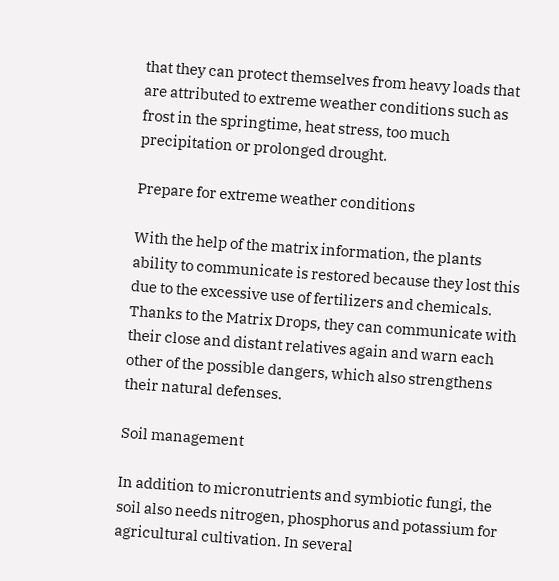that they can protect themselves from heavy loads that are attributed to extreme weather conditions such as frost in the springtime, heat stress, too much precipitation or prolonged drought.

Prepare for extreme weather conditions

With the help of the matrix information, the plants ability to communicate is restored because they lost this due to the excessive use of fertilizers and chemicals. Thanks to the Matrix Drops, they can communicate with their close and distant relatives again and warn each other of the possible dangers, which also strengthens their natural defenses.

Soil management

In addition to micronutrients and symbiotic fungi, the soil also needs nitrogen, phosphorus and potassium for agricultural cultivation. In several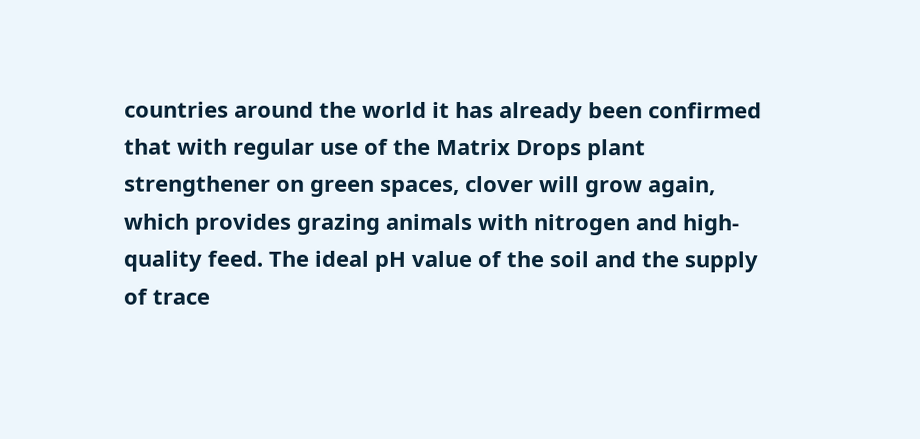countries around the world it has already been confirmed that with regular use of the Matrix Drops plant strengthener on green spaces, clover will grow again, which provides grazing animals with nitrogen and high-quality feed. The ideal pH value of the soil and the supply of trace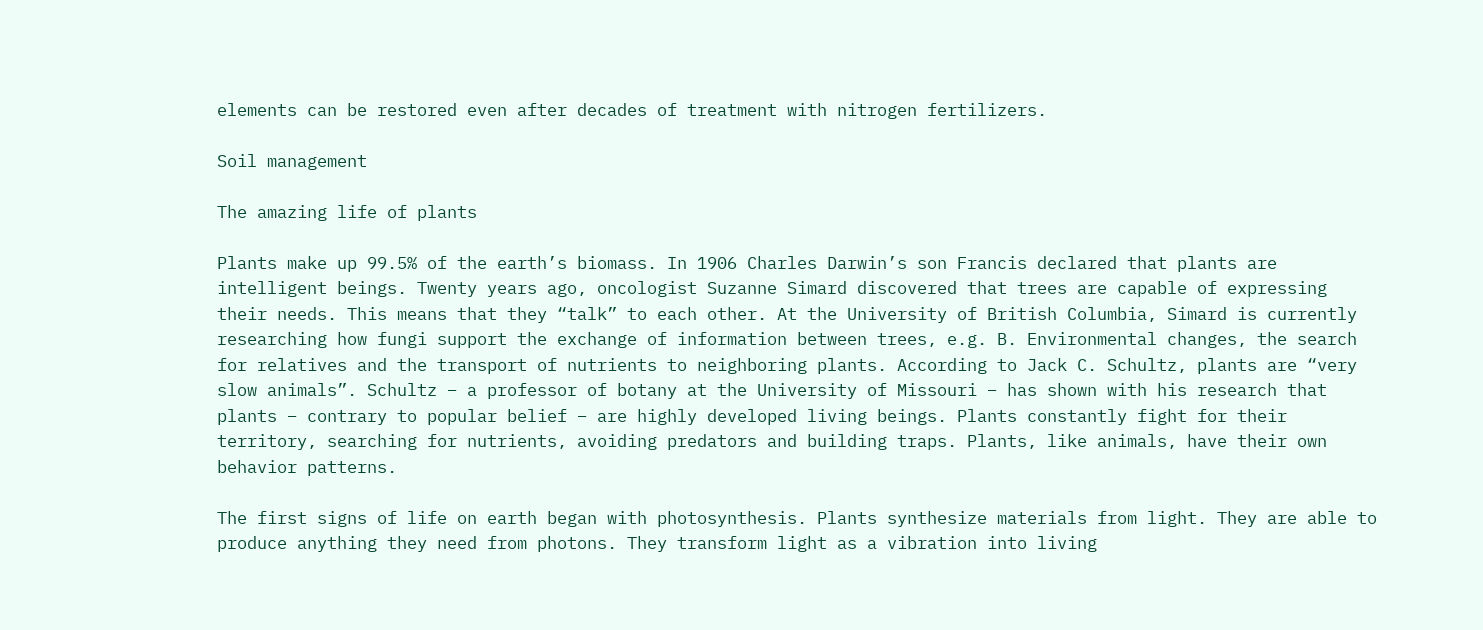elements can be restored even after decades of treatment with nitrogen fertilizers.

Soil management

The amazing life of plants

Plants make up 99.5% of the earth’s biomass. In 1906 Charles Darwin’s son Francis declared that plants are intelligent beings. Twenty years ago, oncologist Suzanne Simard discovered that trees are capable of expressing their needs. This means that they “talk” to each other. At the University of British Columbia, Simard is currently researching how fungi support the exchange of information between trees, e.g. B. Environmental changes, the search for relatives and the transport of nutrients to neighboring plants. According to Jack C. Schultz, plants are “very slow animals”. Schultz – a professor of botany at the University of Missouri – has shown with his research that plants – contrary to popular belief – are highly developed living beings. Plants constantly fight for their territory, searching for nutrients, avoiding predators and building traps. Plants, like animals, have their own behavior patterns.

The first signs of life on earth began with photosynthesis. Plants synthesize materials from light. They are able to produce anything they need from photons. They transform light as a vibration into living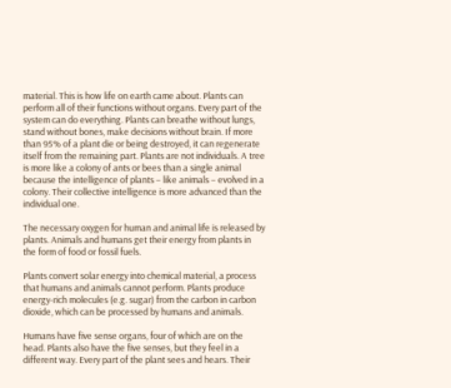material. This is how life on earth came about. Plants can perform all of their functions without organs. Every part of the system can do everything. Plants can breathe without lungs, stand without bones, make decisions without brain. If more than 95% of a plant die or being destroyed, it can regenerate itself from the remaining part. Plants are not individuals. A tree is more like a colony of ants or bees than a single animal because the intelligence of plants – like animals – evolved in a colony. Their collective intelligence is more advanced than the individual one.

The necessary oxygen for human and animal life is released by plants. Animals and humans get their energy from plants in the form of food or fossil fuels.

Plants convert solar energy into chemical material, a process that humans and animals cannot perform. Plants produce energy-rich molecules (e.g. sugar) from the carbon in carbon dioxide, which can be processed by humans and animals.

Humans have five sense organs, four of which are on the head. Plants also have the five senses, but they feel in a different way. Every part of the plant sees and hears. Their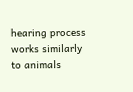hearing process works similarly to animals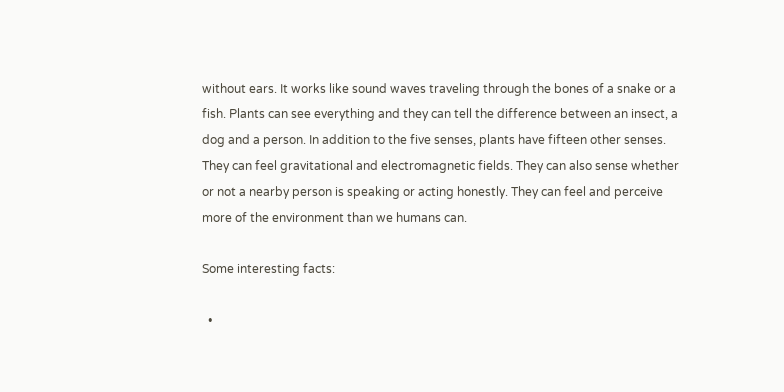without ears. It works like sound waves traveling through the bones of a snake or a fish. Plants can see everything and they can tell the difference between an insect, a dog and a person. In addition to the five senses, plants have fifteen other senses. They can feel gravitational and electromagnetic fields. They can also sense whether or not a nearby person is speaking or acting honestly. They can feel and perceive more of the environment than we humans can.

Some interesting facts:

  •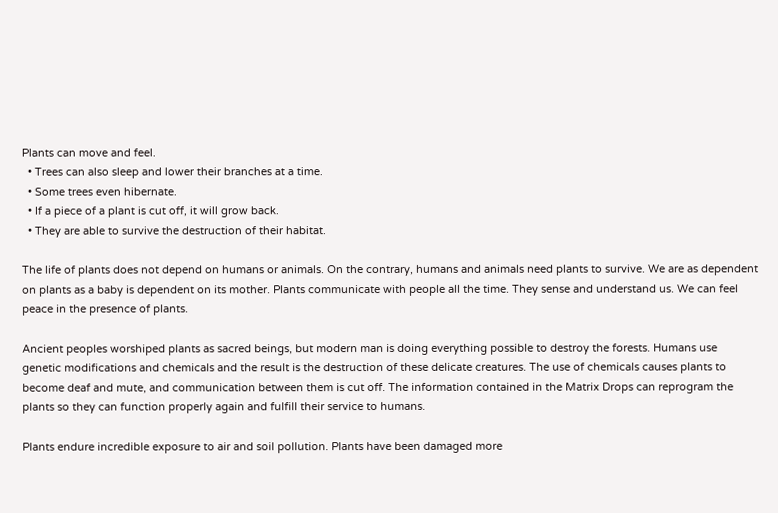Plants can move and feel.
  • Trees can also sleep and lower their branches at a time.
  • Some trees even hibernate.
  • If a piece of a plant is cut off, it will grow back.
  • They are able to survive the destruction of their habitat.

The life of plants does not depend on humans or animals. On the contrary, humans and animals need plants to survive. We are as dependent on plants as a baby is dependent on its mother. Plants communicate with people all the time. They sense and understand us. We can feel peace in the presence of plants.

Ancient peoples worshiped plants as sacred beings, but modern man is doing everything possible to destroy the forests. Humans use genetic modifications and chemicals and the result is the destruction of these delicate creatures. The use of chemicals causes plants to become deaf and mute, and communication between them is cut off. The information contained in the Matrix Drops can reprogram the plants so they can function properly again and fulfill their service to humans.

Plants endure incredible exposure to air and soil pollution. Plants have been damaged more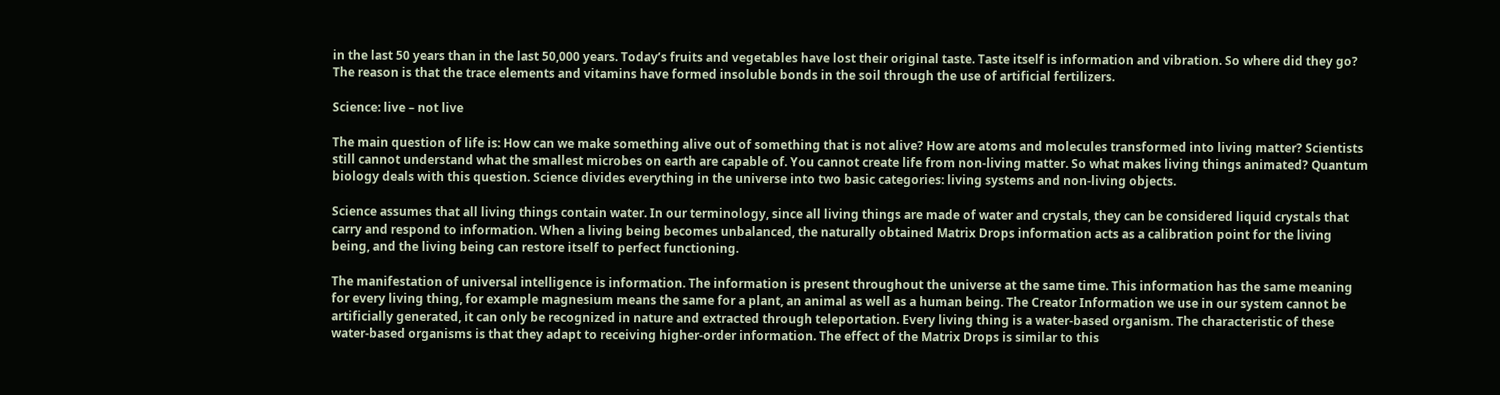in the last 50 years than in the last 50,000 years. Today’s fruits and vegetables have lost their original taste. Taste itself is information and vibration. So where did they go? The reason is that the trace elements and vitamins have formed insoluble bonds in the soil through the use of artificial fertilizers.

Science: live – not live

The main question of life is: How can we make something alive out of something that is not alive? How are atoms and molecules transformed into living matter? Scientists still cannot understand what the smallest microbes on earth are capable of. You cannot create life from non-living matter. So what makes living things animated? Quantum biology deals with this question. Science divides everything in the universe into two basic categories: living systems and non-living objects.

Science assumes that all living things contain water. In our terminology, since all living things are made of water and crystals, they can be considered liquid crystals that carry and respond to information. When a living being becomes unbalanced, the naturally obtained Matrix Drops information acts as a calibration point for the living being, and the living being can restore itself to perfect functioning.

The manifestation of universal intelligence is information. The information is present throughout the universe at the same time. This information has the same meaning for every living thing, for example magnesium means the same for a plant, an animal as well as a human being. The Creator Information we use in our system cannot be artificially generated, it can only be recognized in nature and extracted through teleportation. Every living thing is a water-based organism. The characteristic of these water-based organisms is that they adapt to receiving higher-order information. The effect of the Matrix Drops is similar to this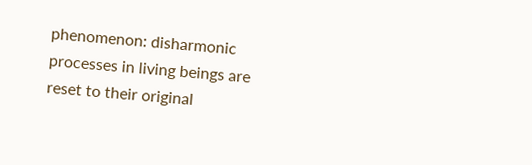phenomenon: disharmonic processes in living beings are reset to their original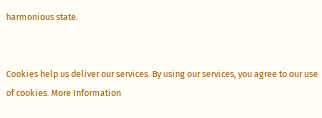harmonious state.


Cookies help us deliver our services. By using our services, you agree to our use of cookies. More Information